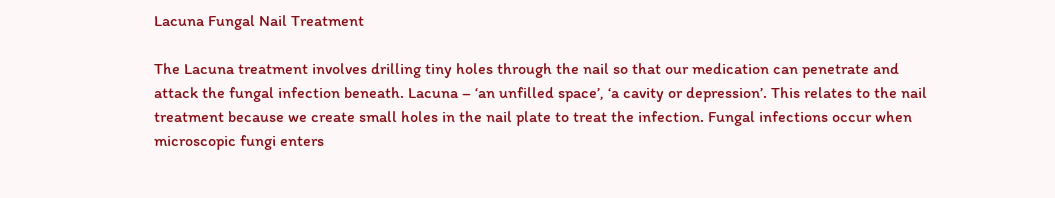Lacuna Fungal Nail Treatment

The Lacuna treatment involves drilling tiny holes through the nail so that our medication can penetrate and attack the fungal infection beneath. Lacuna – ‘an unfilled space’, ‘a cavity or depression’. This relates to the nail treatment because we create small holes in the nail plate to treat the infection. Fungal infections occur when microscopic fungi enters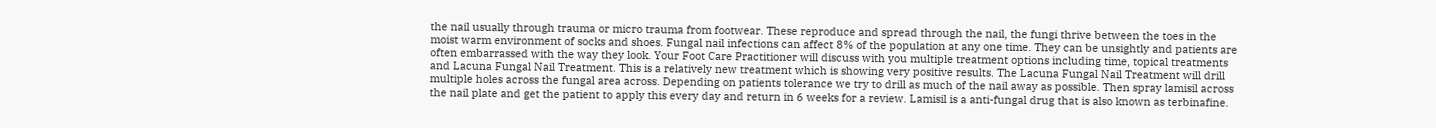the nail usually through trauma or micro trauma from footwear. These reproduce and spread through the nail, the fungi thrive between the toes in the moist warm environment of socks and shoes. Fungal nail infections can affect 8% of the population at any one time. They can be unsightly and patients are often embarrassed with the way they look. Your Foot Care Practitioner will discuss with you multiple treatment options including time, topical treatments and Lacuna Fungal Nail Treatment. This is a relatively new treatment which is showing very positive results. The Lacuna Fungal Nail Treatment will drill multiple holes across the fungal area across. Depending on patients tolerance we try to drill as much of the nail away as possible. Then spray lamisil across the nail plate and get the patient to apply this every day and return in 6 weeks for a review. Lamisil is a anti-fungal drug that is also known as terbinafine.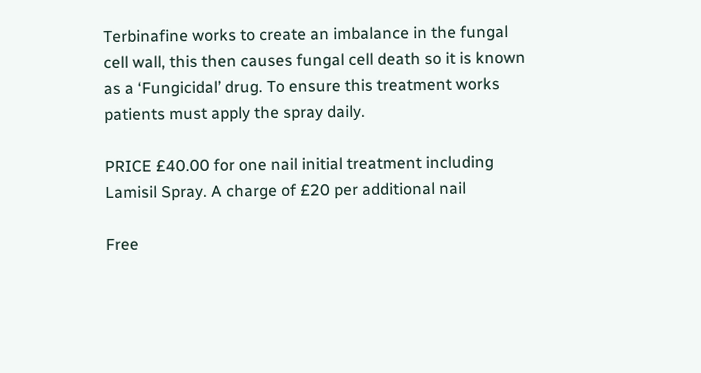Terbinafine works to create an imbalance in the fungal cell wall, this then causes fungal cell death so it is known as a ‘Fungicidal’ drug. To ensure this treatment works patients must apply the spray daily.

PRICE £40.00 for one nail initial treatment including Lamisil Spray. A charge of £20 per additional nail

Free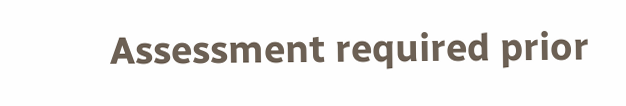Assessment required prior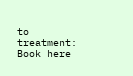to treatment: Book here